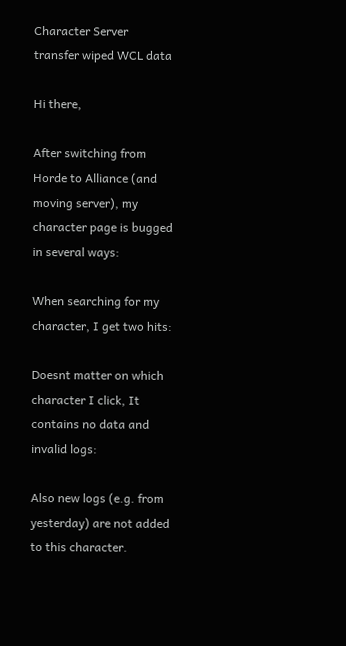Character Server transfer wiped WCL data

Hi there,

After switching from Horde to Alliance (and moving server), my character page is bugged in several ways:

When searching for my character, I get two hits:

Doesnt matter on which character I click, It contains no data and invalid logs:

Also new logs (e.g. from yesterday) are not added to this character.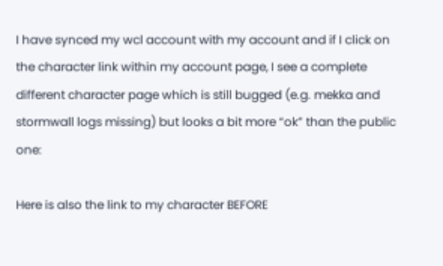I have synced my wcl account with my account and if I click on the character link within my account page, I see a complete different character page which is still bugged (e.g. mekka and stormwall logs missing) but looks a bit more “ok” than the public one:

Here is also the link to my character BEFORE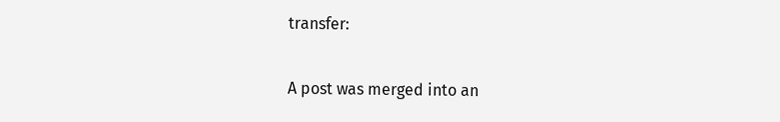transfer:

A post was merged into an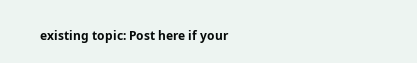existing topic: Post here if your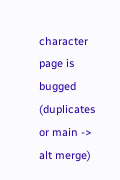character page is bugged (duplicates or main -> alt merge)